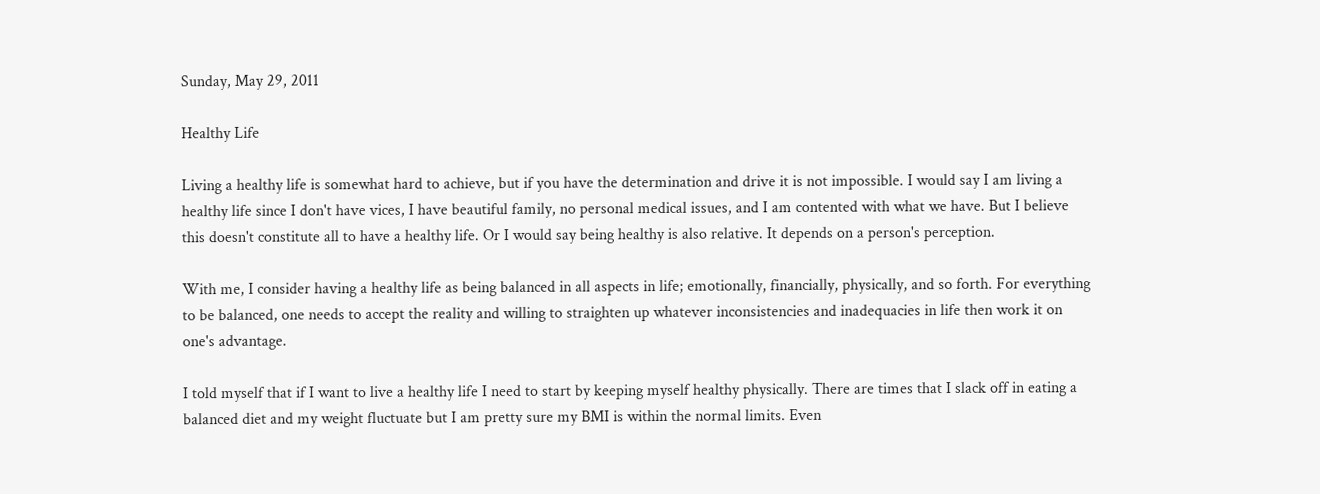Sunday, May 29, 2011

Healthy Life

Living a healthy life is somewhat hard to achieve, but if you have the determination and drive it is not impossible. I would say I am living a healthy life since I don't have vices, I have beautiful family, no personal medical issues, and I am contented with what we have. But I believe this doesn't constitute all to have a healthy life. Or I would say being healthy is also relative. It depends on a person's perception.

With me, I consider having a healthy life as being balanced in all aspects in life; emotionally, financially, physically, and so forth. For everything to be balanced, one needs to accept the reality and willing to straighten up whatever inconsistencies and inadequacies in life then work it on one's advantage.

I told myself that if I want to live a healthy life I need to start by keeping myself healthy physically. There are times that I slack off in eating a balanced diet and my weight fluctuate but I am pretty sure my BMI is within the normal limits. Even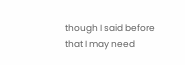though I said before that I may need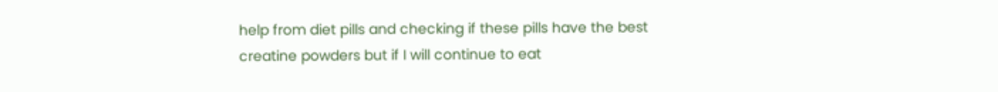help from diet pills and checking if these pills have the best creatine powders but if I will continue to eat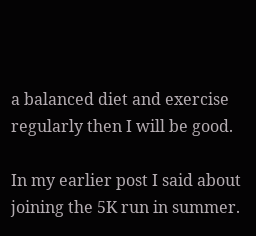a balanced diet and exercise regularly then I will be good.

In my earlier post I said about joining the 5K run in summer.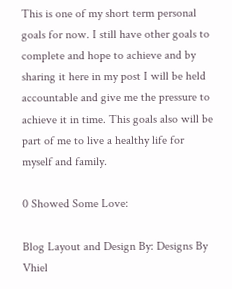This is one of my short term personal goals for now. I still have other goals to complete and hope to achieve and by sharing it here in my post I will be held accountable and give me the pressure to achieve it in time. This goals also will be part of me to live a healthy life for myself and family.

0 Showed Some Love:

Blog Layout and Design By: Designs By Vhiel